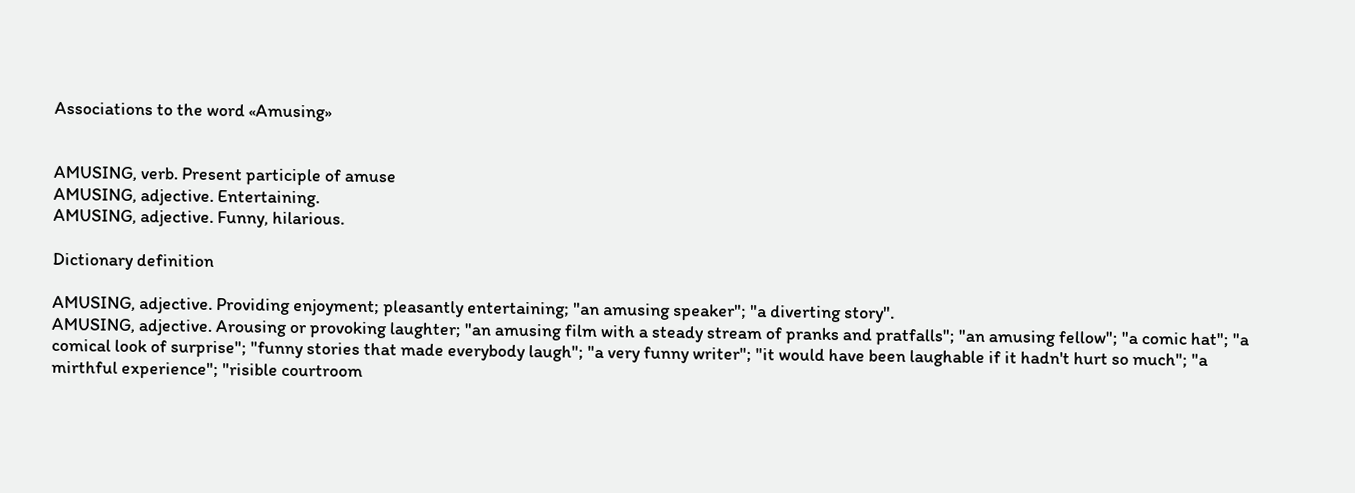Associations to the word «Amusing»


AMUSING, verb. Present participle of amuse
AMUSING, adjective. Entertaining.
AMUSING, adjective. Funny, hilarious.

Dictionary definition

AMUSING, adjective. Providing enjoyment; pleasantly entertaining; "an amusing speaker"; "a diverting story".
AMUSING, adjective. Arousing or provoking laughter; "an amusing film with a steady stream of pranks and pratfalls"; "an amusing fellow"; "a comic hat"; "a comical look of surprise"; "funny stories that made everybody laugh"; "a very funny writer"; "it would have been laughable if it hadn't hurt so much"; "a mirthful experience"; "risible courtroom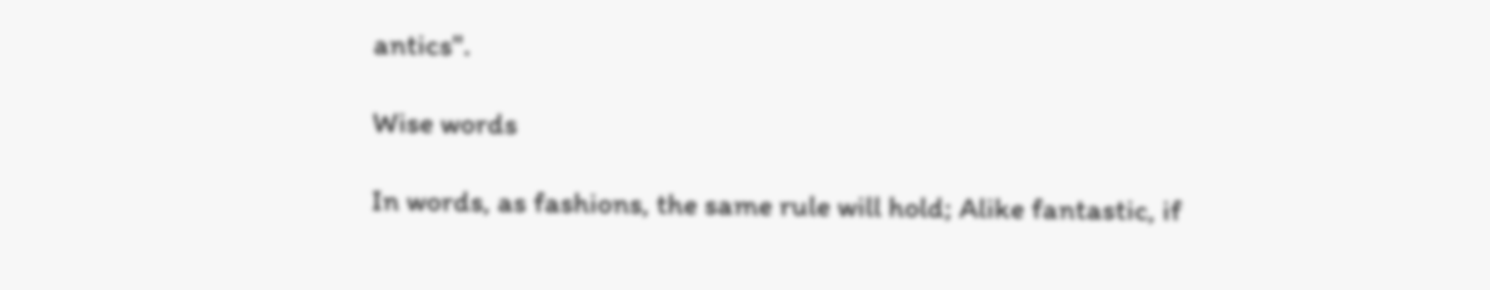antics".

Wise words

In words, as fashions, the same rule will hold; Alike fantastic, if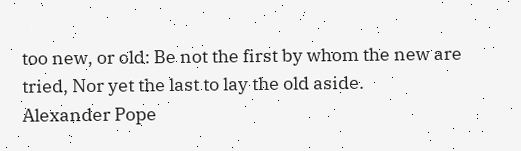too new, or old: Be not the first by whom the new are tried, Nor yet the last to lay the old aside.
Alexander Pope